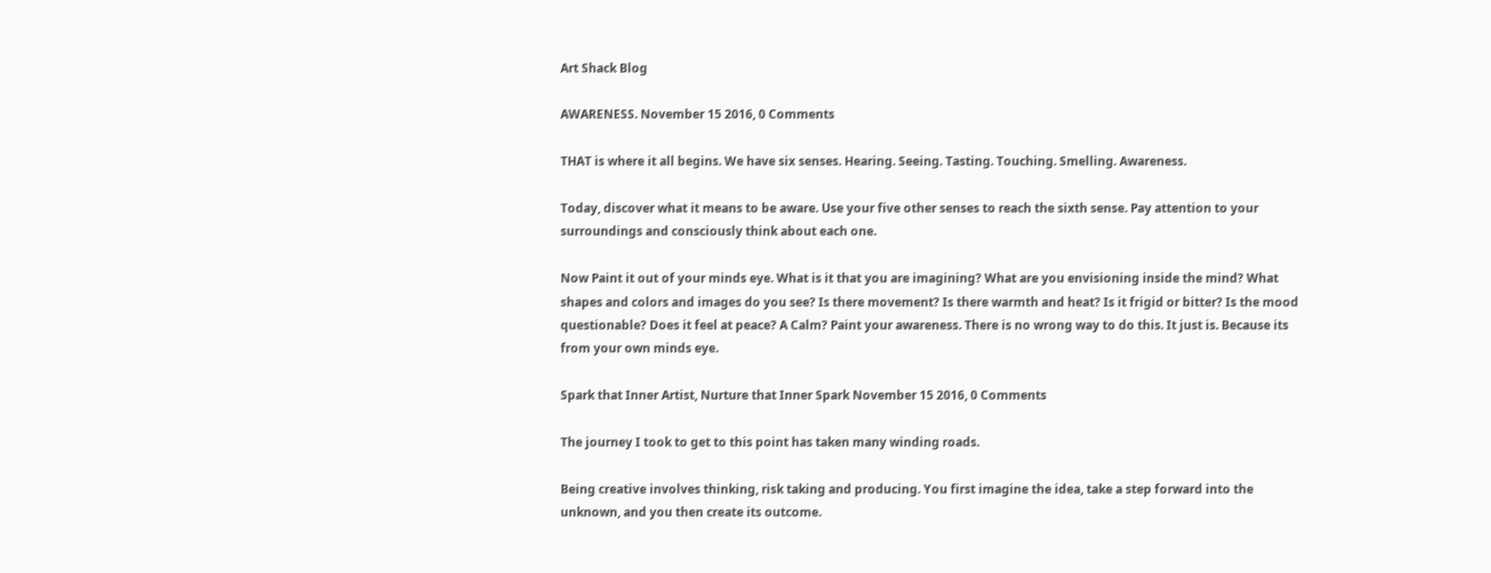Art Shack Blog

AWARENESS. November 15 2016, 0 Comments

THAT is where it all begins. We have six senses. Hearing. Seeing. Tasting. Touching. Smelling. Awareness.

Today, discover what it means to be aware. Use your five other senses to reach the sixth sense. Pay attention to your surroundings and consciously think about each one.

Now Paint it out of your minds eye. What is it that you are imagining? What are you envisioning inside the mind? What shapes and colors and images do you see? Is there movement? Is there warmth and heat? Is it frigid or bitter? Is the mood questionable? Does it feel at peace? A Calm? Paint your awareness. There is no wrong way to do this. It just is. Because its from your own minds eye.

Spark that Inner Artist, Nurture that Inner Spark November 15 2016, 0 Comments

The journey I took to get to this point has taken many winding roads.

Being creative involves thinking, risk taking and producing. You first imagine the idea, take a step forward into the unknown, and you then create its outcome.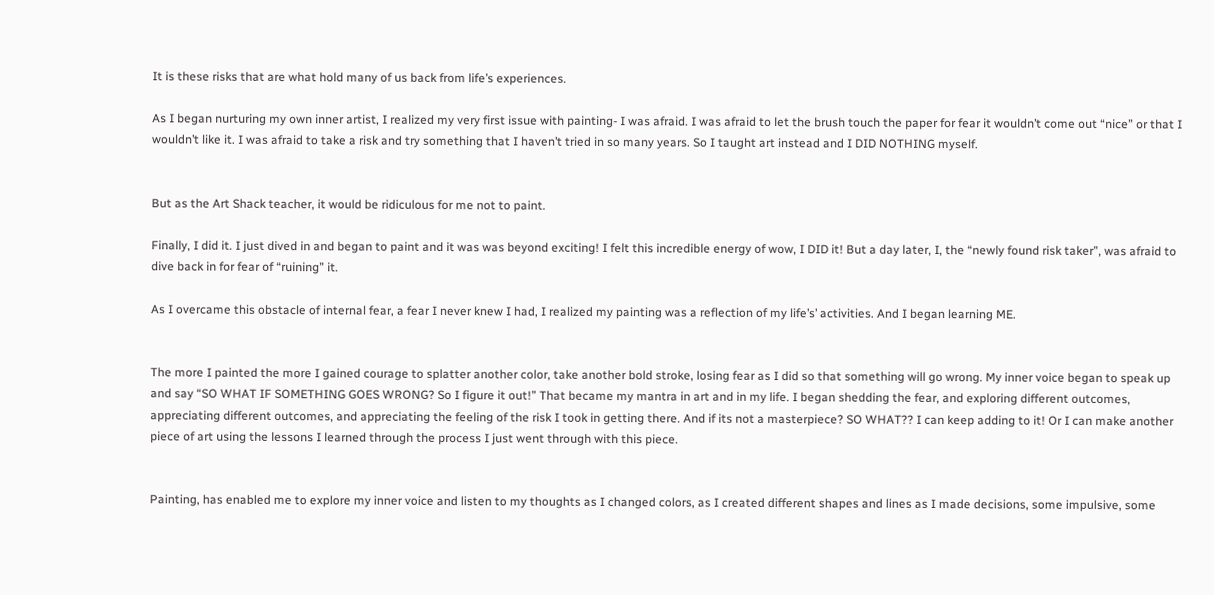It is these risks that are what hold many of us back from life’s experiences.

As I began nurturing my own inner artist, I realized my very first issue with painting- I was afraid. I was afraid to let the brush touch the paper for fear it wouldn’t come out “nice” or that I wouldn’t like it. I was afraid to take a risk and try something that I haven’t tried in so many years. So I taught art instead and I DID NOTHING myself.


But as the Art Shack teacher, it would be ridiculous for me not to paint.

Finally, I did it. I just dived in and began to paint and it was was beyond exciting! I felt this incredible energy of wow, I DID it! But a day later, I, the “newly found risk taker”, was afraid to dive back in for fear of “ruining” it.

As I overcame this obstacle of internal fear, a fear I never knew I had, I realized my painting was a reflection of my life’s’ activities. And I began learning ME.


The more I painted the more I gained courage to splatter another color, take another bold stroke, losing fear as I did so that something will go wrong. My inner voice began to speak up and say “SO WHAT IF SOMETHING GOES WRONG? So I figure it out!” That became my mantra in art and in my life. I began shedding the fear, and exploring different outcomes, appreciating different outcomes, and appreciating the feeling of the risk I took in getting there. And if its not a masterpiece? SO WHAT?? I can keep adding to it! Or I can make another piece of art using the lessons I learned through the process I just went through with this piece.


Painting, has enabled me to explore my inner voice and listen to my thoughts as I changed colors, as I created different shapes and lines as I made decisions, some impulsive, some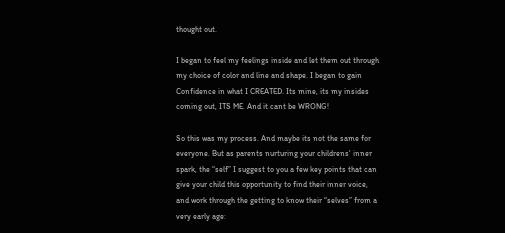thought out.

I began to feel my feelings inside and let them out through my choice of color and line and shape. I began to gain Confidence in what I CREATED. Its mine, its my insides coming out, ITS ME. And it cant be WRONG!

So this was my process. And maybe its not the same for everyone. But as parents nurturing your childrens' inner spark, the “self” I suggest to you a few key points that can give your child this opportunity to find their inner voice, and work through the getting to know their “selves” from a very early age: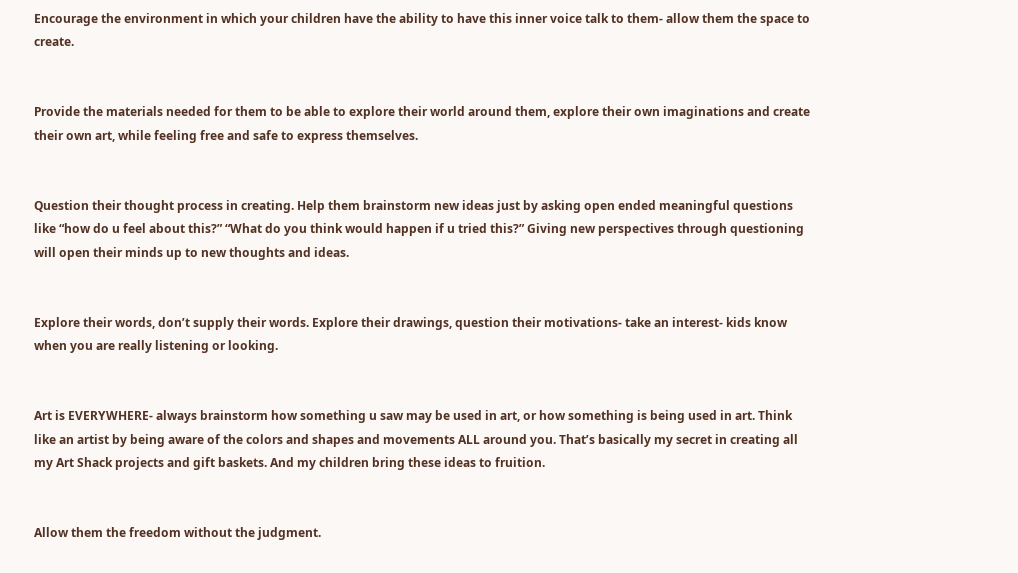Encourage the environment in which your children have the ability to have this inner voice talk to them- allow them the space to create.


Provide the materials needed for them to be able to explore their world around them, explore their own imaginations and create their own art, while feeling free and safe to express themselves.


Question their thought process in creating. Help them brainstorm new ideas just by asking open ended meaningful questions like “how do u feel about this?” “What do you think would happen if u tried this?” Giving new perspectives through questioning will open their minds up to new thoughts and ideas.


Explore their words, don’t supply their words. Explore their drawings, question their motivations- take an interest- kids know when you are really listening or looking.


Art is EVERYWHERE- always brainstorm how something u saw may be used in art, or how something is being used in art. Think like an artist by being aware of the colors and shapes and movements ALL around you. That’s basically my secret in creating all my Art Shack projects and gift baskets. And my children bring these ideas to fruition.


Allow them the freedom without the judgment.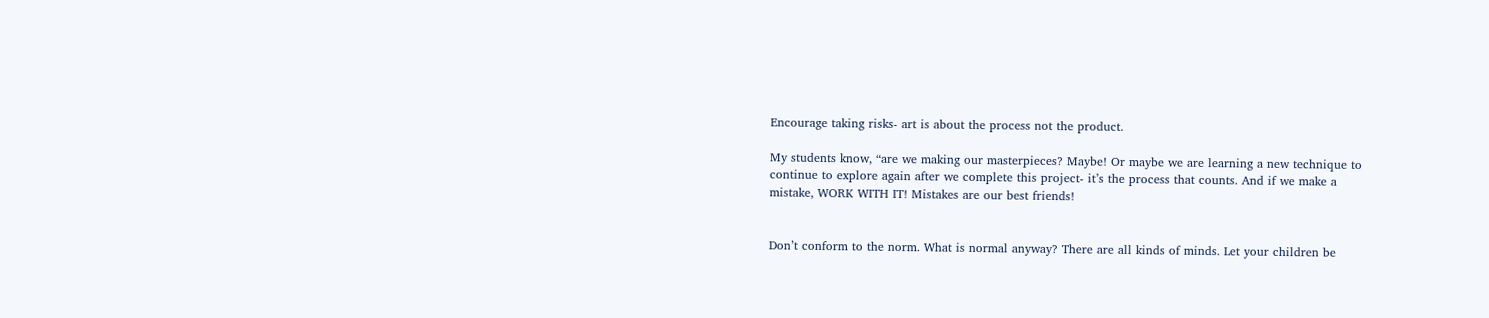Encourage taking risks- art is about the process not the product.

My students know, “are we making our masterpieces? Maybe! Or maybe we are learning a new technique to continue to explore again after we complete this project- it’s the process that counts. And if we make a mistake, WORK WITH IT! Mistakes are our best friends!


Don’t conform to the norm. What is normal anyway? There are all kinds of minds. Let your children be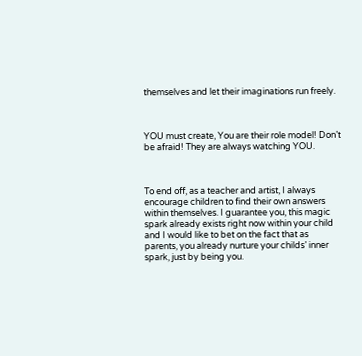themselves and let their imaginations run freely.



YOU must create, You are their role model! Don’t be afraid! They are always watching YOU.



To end off, as a teacher and artist, I always encourage children to find their own answers within themselves. I guarantee you, this magic spark already exists right now within your child and I would like to bet on the fact that as parents, you already nurture your childs’ inner spark, just by being you.